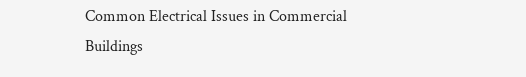Common Electrical Issues in Commercial Buildings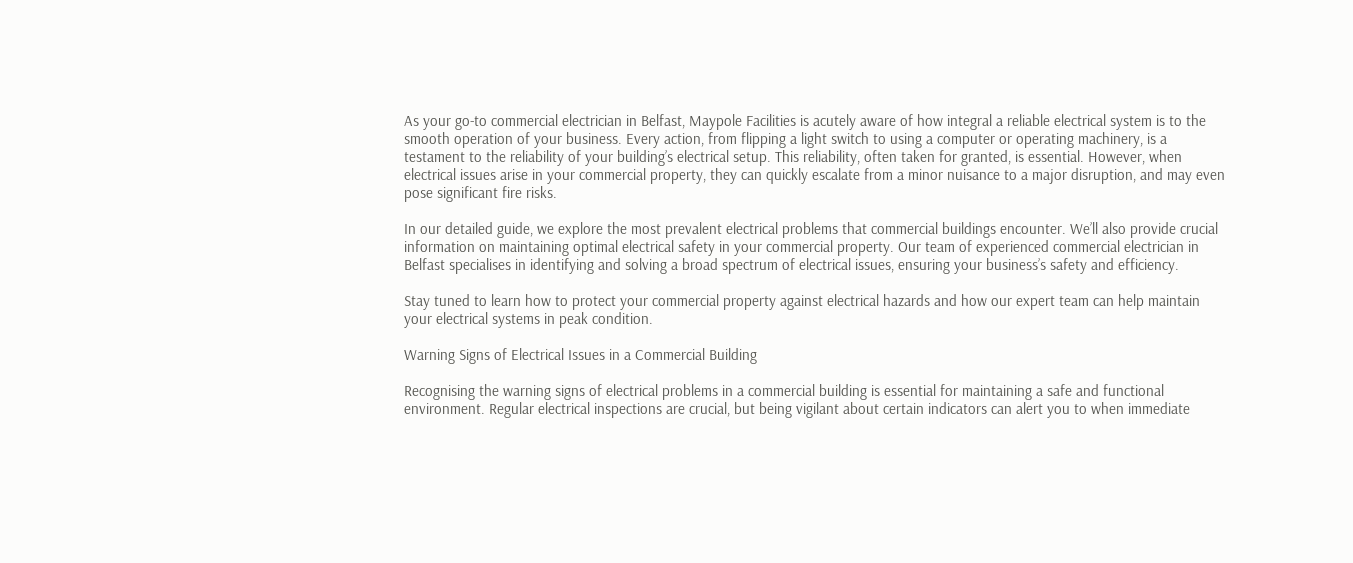As your go-to commercial electrician in Belfast, Maypole Facilities is acutely aware of how integral a reliable electrical system is to the smooth operation of your business. Every action, from flipping a light switch to using a computer or operating machinery, is a testament to the reliability of your building’s electrical setup. This reliability, often taken for granted, is essential. However, when electrical issues arise in your commercial property, they can quickly escalate from a minor nuisance to a major disruption, and may even pose significant fire risks.

In our detailed guide, we explore the most prevalent electrical problems that commercial buildings encounter. We’ll also provide crucial information on maintaining optimal electrical safety in your commercial property. Our team of experienced commercial electrician in Belfast specialises in identifying and solving a broad spectrum of electrical issues, ensuring your business’s safety and efficiency.

Stay tuned to learn how to protect your commercial property against electrical hazards and how our expert team can help maintain your electrical systems in peak condition.

Warning Signs of Electrical Issues in a Commercial Building

Recognising the warning signs of electrical problems in a commercial building is essential for maintaining a safe and functional environment. Regular electrical inspections are crucial, but being vigilant about certain indicators can alert you to when immediate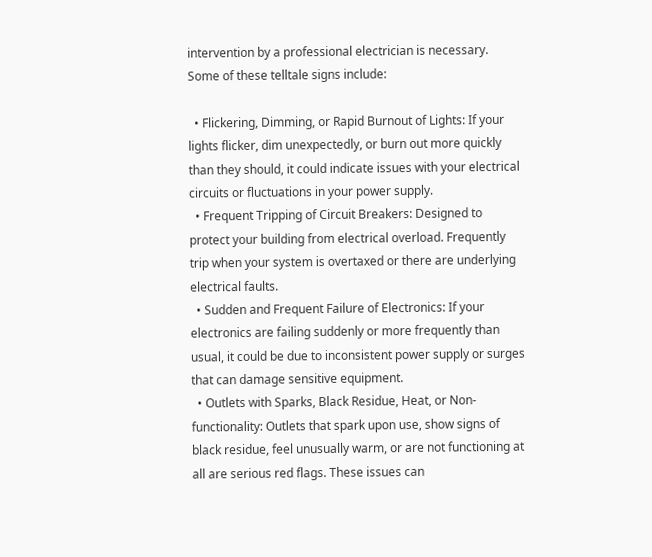intervention by a professional electrician is necessary. Some of these telltale signs include:

  • Flickering, Dimming, or Rapid Burnout of Lights: If your lights flicker, dim unexpectedly, or burn out more quickly than they should, it could indicate issues with your electrical circuits or fluctuations in your power supply.
  • Frequent Tripping of Circuit Breakers: Designed to protect your building from electrical overload. Frequently trip when your system is overtaxed or there are underlying electrical faults.
  • Sudden and Frequent Failure of Electronics: If your electronics are failing suddenly or more frequently than usual, it could be due to inconsistent power supply or surges that can damage sensitive equipment.
  • Outlets with Sparks, Black Residue, Heat, or Non-functionality: Outlets that spark upon use, show signs of black residue, feel unusually warm, or are not functioning at all are serious red flags. These issues can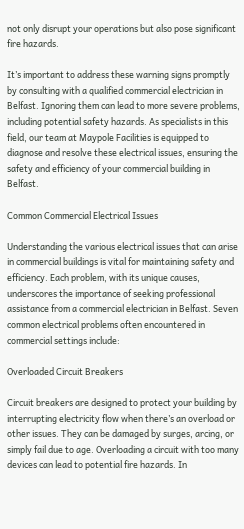not only disrupt your operations but also pose significant fire hazards.

It’s important to address these warning signs promptly by consulting with a qualified commercial electrician in Belfast. Ignoring them can lead to more severe problems, including potential safety hazards. As specialists in this field, our team at Maypole Facilities is equipped to diagnose and resolve these electrical issues, ensuring the safety and efficiency of your commercial building in Belfast.

Common Commercial Electrical Issues

Understanding the various electrical issues that can arise in commercial buildings is vital for maintaining safety and efficiency. Each problem, with its unique causes, underscores the importance of seeking professional assistance from a commercial electrician in Belfast. Seven common electrical problems often encountered in commercial settings include:

Overloaded Circuit Breakers

Circuit breakers are designed to protect your building by interrupting electricity flow when there’s an overload or other issues. They can be damaged by surges, arcing, or simply fail due to age. Overloading a circuit with too many devices can lead to potential fire hazards. In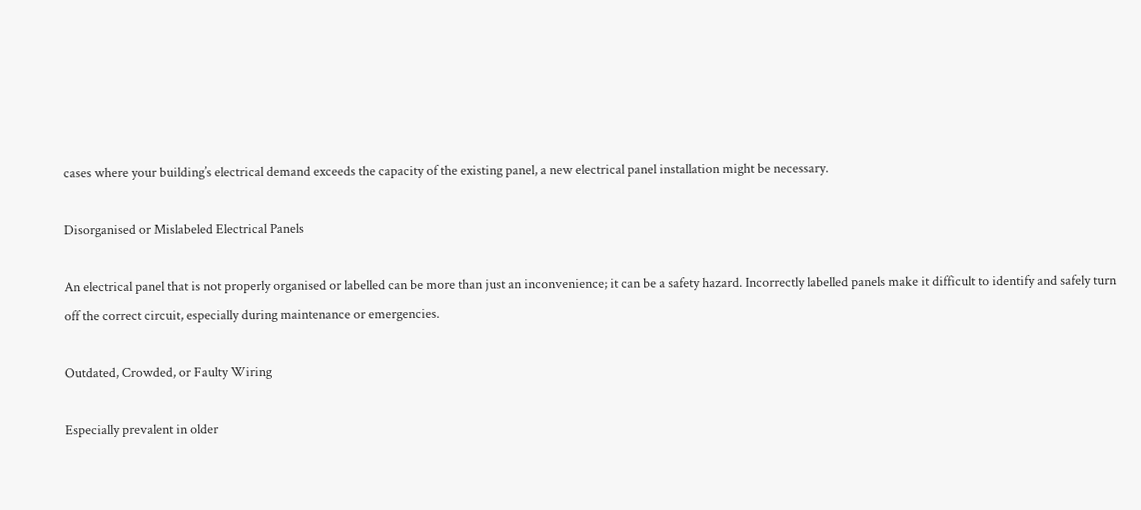cases where your building’s electrical demand exceeds the capacity of the existing panel, a new electrical panel installation might be necessary.

Disorganised or Mislabeled Electrical Panels

An electrical panel that is not properly organised or labelled can be more than just an inconvenience; it can be a safety hazard. Incorrectly labelled panels make it difficult to identify and safely turn off the correct circuit, especially during maintenance or emergencies.

Outdated, Crowded, or Faulty Wiring

Especially prevalent in older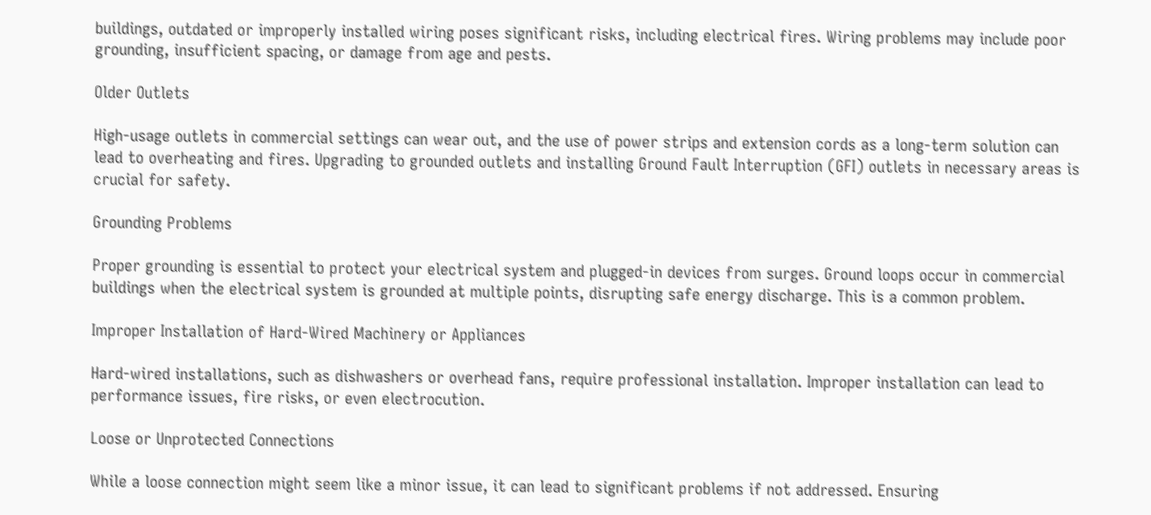buildings, outdated or improperly installed wiring poses significant risks, including electrical fires. Wiring problems may include poor grounding, insufficient spacing, or damage from age and pests.

Older Outlets

High-usage outlets in commercial settings can wear out, and the use of power strips and extension cords as a long-term solution can lead to overheating and fires. Upgrading to grounded outlets and installing Ground Fault Interruption (GFI) outlets in necessary areas is crucial for safety.

Grounding Problems

Proper grounding is essential to protect your electrical system and plugged-in devices from surges. Ground loops occur in commercial buildings when the electrical system is grounded at multiple points, disrupting safe energy discharge. This is a common problem.

Improper Installation of Hard-Wired Machinery or Appliances

Hard-wired installations, such as dishwashers or overhead fans, require professional installation. Improper installation can lead to performance issues, fire risks, or even electrocution.

Loose or Unprotected Connections

While a loose connection might seem like a minor issue, it can lead to significant problems if not addressed. Ensuring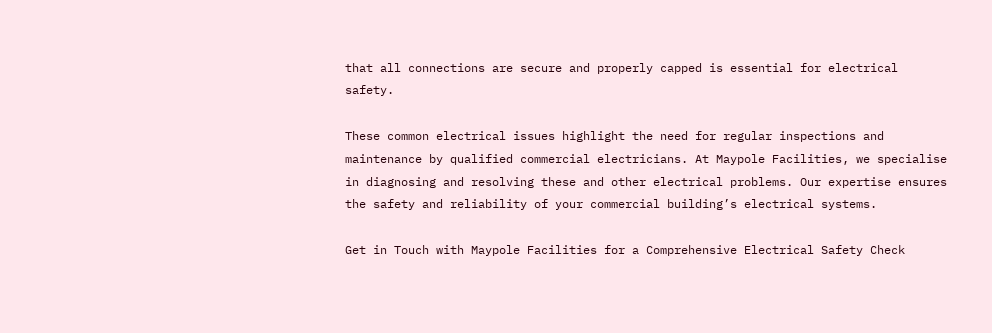that all connections are secure and properly capped is essential for electrical safety.

These common electrical issues highlight the need for regular inspections and maintenance by qualified commercial electricians. At Maypole Facilities, we specialise in diagnosing and resolving these and other electrical problems. Our expertise ensures the safety and reliability of your commercial building’s electrical systems.

Get in Touch with Maypole Facilities for a Comprehensive Electrical Safety Check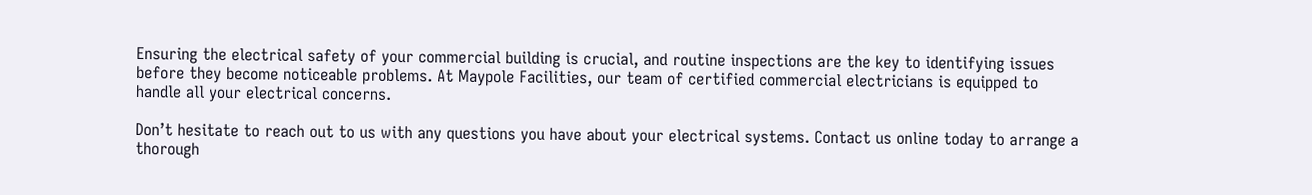Ensuring the electrical safety of your commercial building is crucial, and routine inspections are the key to identifying issues before they become noticeable problems. At Maypole Facilities, our team of certified commercial electricians is equipped to handle all your electrical concerns.

Don’t hesitate to reach out to us with any questions you have about your electrical systems. Contact us online today to arrange a thorough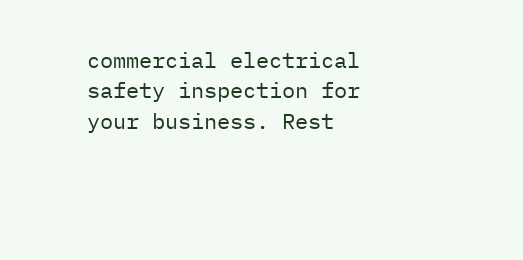commercial electrical safety inspection for your business. Rest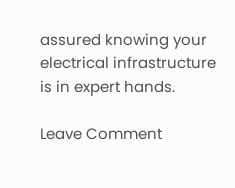assured knowing your electrical infrastructure is in expert hands.

Leave Comment